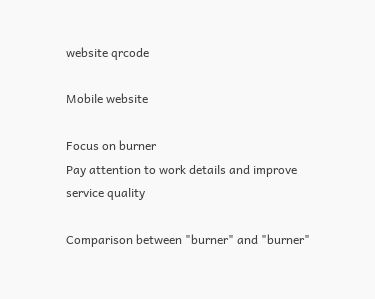website qrcode

Mobile website

Focus on burner
Pay attention to work details and improve service quality

Comparison between "burner" and "burner"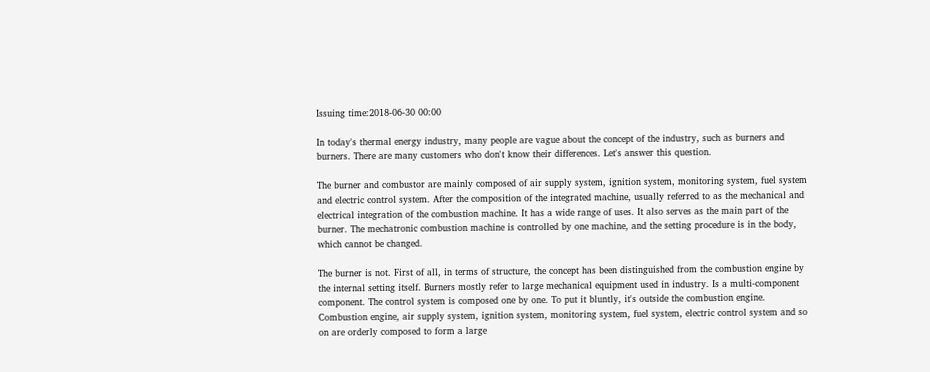Issuing time:2018-06-30 00:00

In today's thermal energy industry, many people are vague about the concept of the industry, such as burners and burners. There are many customers who don't know their differences. Let's answer this question.

The burner and combustor are mainly composed of air supply system, ignition system, monitoring system, fuel system and electric control system. After the composition of the integrated machine, usually referred to as the mechanical and electrical integration of the combustion machine. It has a wide range of uses. It also serves as the main part of the burner. The mechatronic combustion machine is controlled by one machine, and the setting procedure is in the body, which cannot be changed.

The burner is not. First of all, in terms of structure, the concept has been distinguished from the combustion engine by the internal setting itself. Burners mostly refer to large mechanical equipment used in industry. Is a multi-component component. The control system is composed one by one. To put it bluntly, it's outside the combustion engine. Combustion engine, air supply system, ignition system, monitoring system, fuel system, electric control system and so on are orderly composed to form a large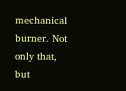mechanical burner. Not only that, but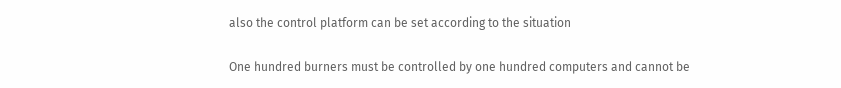also the control platform can be set according to the situation

One hundred burners must be controlled by one hundred computers and cannot be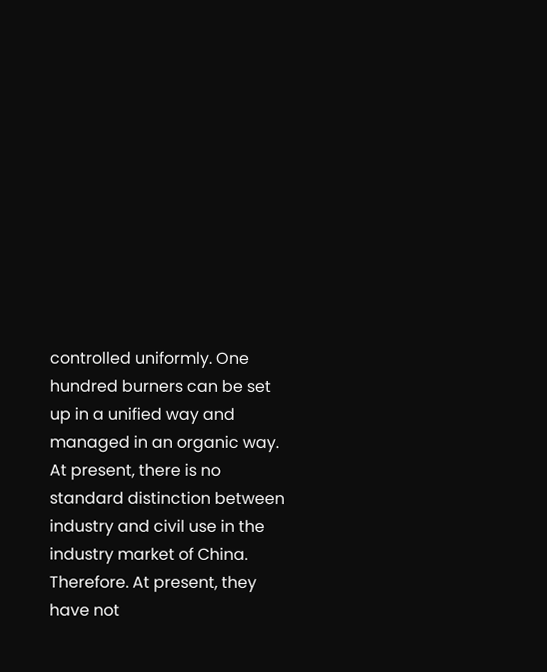controlled uniformly. One hundred burners can be set up in a unified way and managed in an organic way. At present, there is no standard distinction between industry and civil use in the industry market of China. Therefore. At present, they have not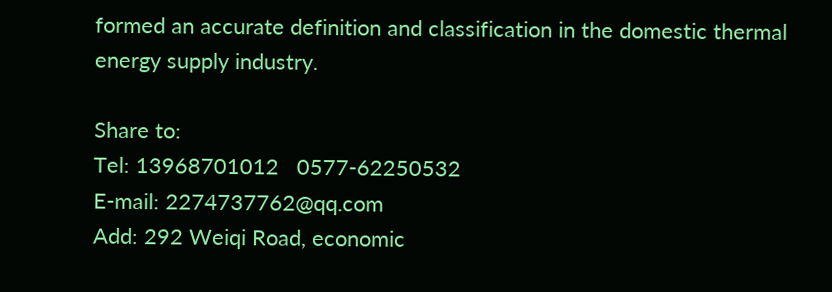formed an accurate definition and classification in the domestic thermal energy supply industry.

Share to:
Tel: 13968701012   0577-62250532
E-mail: 2274737762@qq.com
Add: 292 Weiqi Road, economic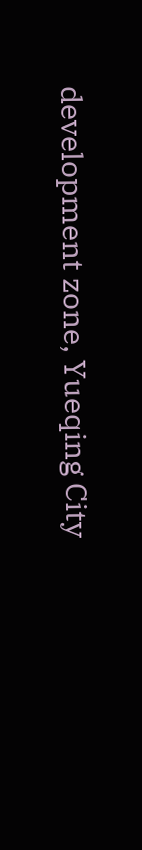development zone, Yueqing City